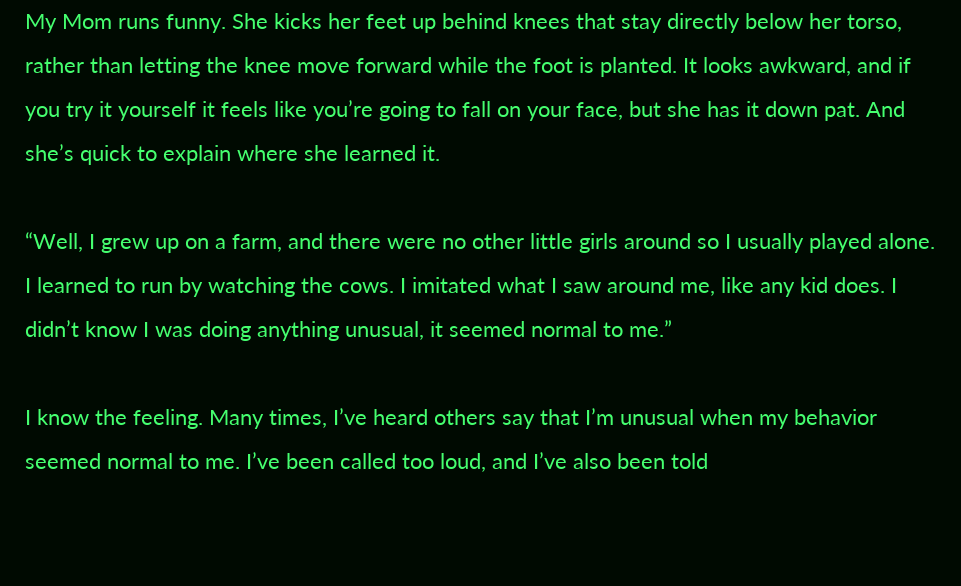My Mom runs funny. She kicks her feet up behind knees that stay directly below her torso, rather than letting the knee move forward while the foot is planted. It looks awkward, and if you try it yourself it feels like you’re going to fall on your face, but she has it down pat. And she’s quick to explain where she learned it.

“Well, I grew up on a farm, and there were no other little girls around so I usually played alone. I learned to run by watching the cows. I imitated what I saw around me, like any kid does. I didn’t know I was doing anything unusual, it seemed normal to me.”

I know the feeling. Many times, I’ve heard others say that I’m unusual when my behavior seemed normal to me. I’ve been called too loud, and I’ve also been told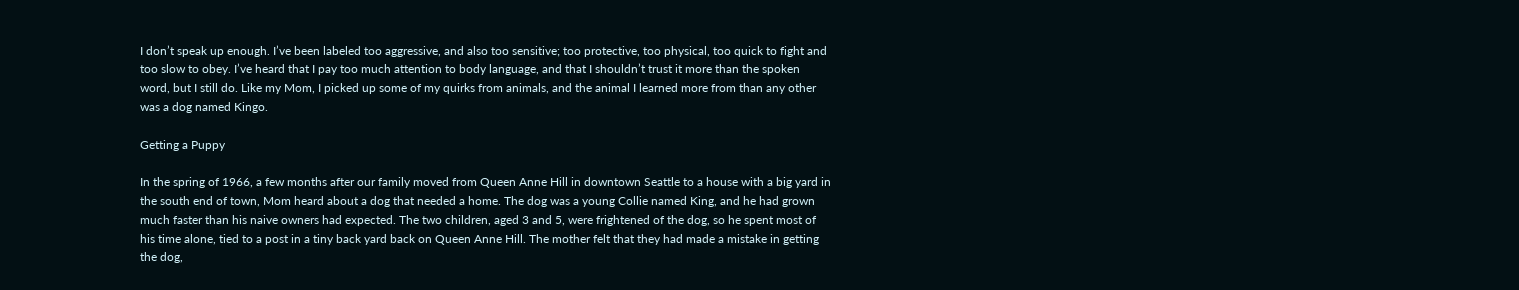I don’t speak up enough. I’ve been labeled too aggressive, and also too sensitive; too protective, too physical, too quick to fight and too slow to obey. I’ve heard that I pay too much attention to body language, and that I shouldn’t trust it more than the spoken word, but I still do. Like my Mom, I picked up some of my quirks from animals, and the animal I learned more from than any other was a dog named Kingo.

Getting a Puppy

In the spring of 1966, a few months after our family moved from Queen Anne Hill in downtown Seattle to a house with a big yard in the south end of town, Mom heard about a dog that needed a home. The dog was a young Collie named King, and he had grown much faster than his naive owners had expected. The two children, aged 3 and 5, were frightened of the dog, so he spent most of his time alone, tied to a post in a tiny back yard back on Queen Anne Hill. The mother felt that they had made a mistake in getting the dog,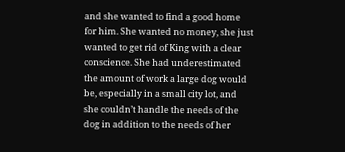and she wanted to find a good home for him. She wanted no money, she just wanted to get rid of King with a clear conscience. She had underestimated the amount of work a large dog would be, especially in a small city lot, and she couldn’t handle the needs of the dog in addition to the needs of her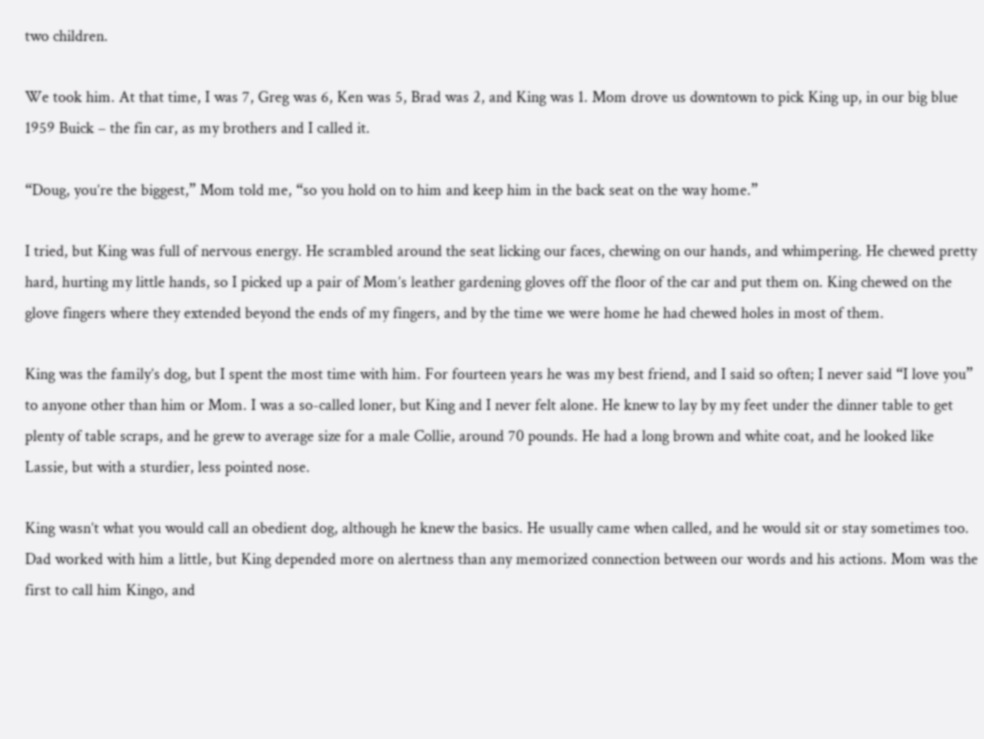two children.

We took him. At that time, I was 7, Greg was 6, Ken was 5, Brad was 2, and King was 1. Mom drove us downtown to pick King up, in our big blue 1959 Buick – the fin car, as my brothers and I called it.

“Doug, you’re the biggest,” Mom told me, “so you hold on to him and keep him in the back seat on the way home.”

I tried, but King was full of nervous energy. He scrambled around the seat licking our faces, chewing on our hands, and whimpering. He chewed pretty hard, hurting my little hands, so I picked up a pair of Mom’s leather gardening gloves off the floor of the car and put them on. King chewed on the glove fingers where they extended beyond the ends of my fingers, and by the time we were home he had chewed holes in most of them.

King was the family’s dog, but I spent the most time with him. For fourteen years he was my best friend, and I said so often; I never said “I love you” to anyone other than him or Mom. I was a so-called loner, but King and I never felt alone. He knew to lay by my feet under the dinner table to get plenty of table scraps, and he grew to average size for a male Collie, around 70 pounds. He had a long brown and white coat, and he looked like Lassie, but with a sturdier, less pointed nose.

King wasn’t what you would call an obedient dog, although he knew the basics. He usually came when called, and he would sit or stay sometimes too. Dad worked with him a little, but King depended more on alertness than any memorized connection between our words and his actions. Mom was the first to call him Kingo, and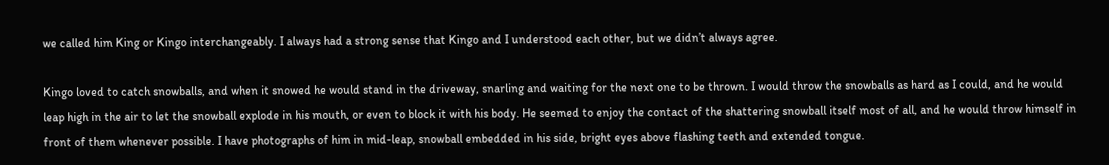we called him King or Kingo interchangeably. I always had a strong sense that Kingo and I understood each other, but we didn’t always agree.

Kingo loved to catch snowballs, and when it snowed he would stand in the driveway, snarling and waiting for the next one to be thrown. I would throw the snowballs as hard as I could, and he would leap high in the air to let the snowball explode in his mouth, or even to block it with his body. He seemed to enjoy the contact of the shattering snowball itself most of all, and he would throw himself in front of them whenever possible. I have photographs of him in mid-leap, snowball embedded in his side, bright eyes above flashing teeth and extended tongue.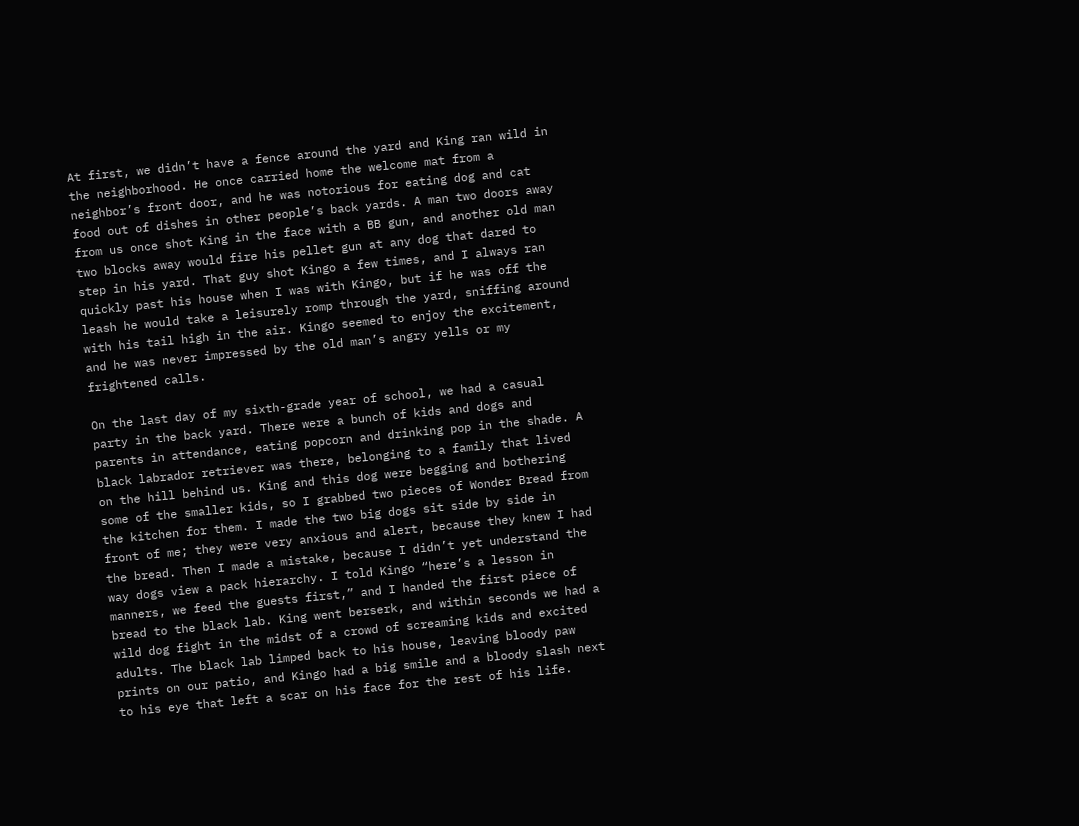At first, we didn’t have a fence around the yard and King ran wild in the neighborhood. He once carried home the welcome mat from a neighbor’s front door, and he was notorious for eating dog and cat food out of dishes in other people’s back yards. A man two doors away from us once shot King in the face with a BB gun, and another old man two blocks away would fire his pellet gun at any dog that dared to step in his yard. That guy shot Kingo a few times, and I always ran quickly past his house when I was with Kingo, but if he was off the leash he would take a leisurely romp through the yard, sniffing around with his tail high in the air. Kingo seemed to enjoy the excitement, and he was never impressed by the old man’s angry yells or my frightened calls.

On the last day of my sixth-grade year of school, we had a casual party in the back yard. There were a bunch of kids and dogs and parents in attendance, eating popcorn and drinking pop in the shade. A black labrador retriever was there, belonging to a family that lived on the hill behind us. King and this dog were begging and bothering some of the smaller kids, so I grabbed two pieces of Wonder Bread from the kitchen for them. I made the two big dogs sit side by side in front of me; they were very anxious and alert, because they knew I had the bread. Then I made a mistake, because I didn’t yet understand the way dogs view a pack hierarchy. I told Kingo “here’s a lesson in manners, we feed the guests first,” and I handed the first piece of bread to the black lab. King went berserk, and within seconds we had a wild dog fight in the midst of a crowd of screaming kids and excited adults. The black lab limped back to his house, leaving bloody paw prints on our patio, and Kingo had a big smile and a bloody slash next to his eye that left a scar on his face for the rest of his life.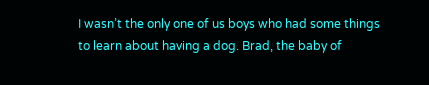I wasn’t the only one of us boys who had some things to learn about having a dog. Brad, the baby of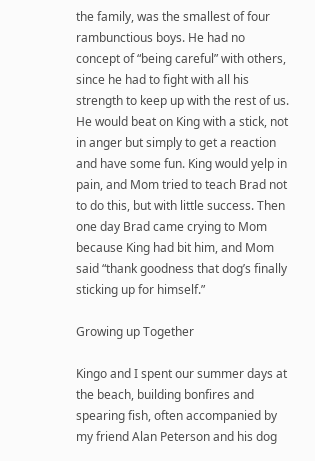the family, was the smallest of four rambunctious boys. He had no concept of “being careful” with others, since he had to fight with all his strength to keep up with the rest of us. He would beat on King with a stick, not in anger but simply to get a reaction and have some fun. King would yelp in pain, and Mom tried to teach Brad not to do this, but with little success. Then one day Brad came crying to Mom because King had bit him, and Mom said “thank goodness that dog’s finally sticking up for himself.”

Growing up Together

Kingo and I spent our summer days at the beach, building bonfires and spearing fish, often accompanied by my friend Alan Peterson and his dog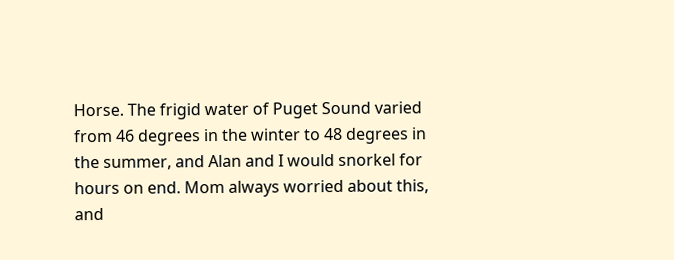Horse. The frigid water of Puget Sound varied from 46 degrees in the winter to 48 degrees in the summer, and Alan and I would snorkel for hours on end. Mom always worried about this, and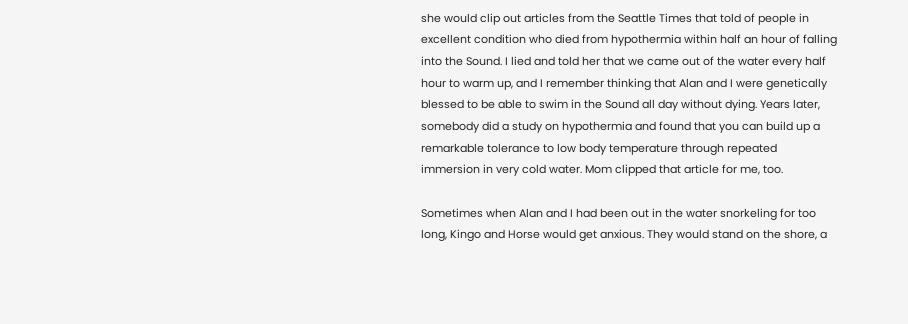she would clip out articles from the Seattle Times that told of people in excellent condition who died from hypothermia within half an hour of falling into the Sound. I lied and told her that we came out of the water every half hour to warm up, and I remember thinking that Alan and I were genetically blessed to be able to swim in the Sound all day without dying. Years later, somebody did a study on hypothermia and found that you can build up a remarkable tolerance to low body temperature through repeated immersion in very cold water. Mom clipped that article for me, too.

Sometimes when Alan and I had been out in the water snorkeling for too long, Kingo and Horse would get anxious. They would stand on the shore, a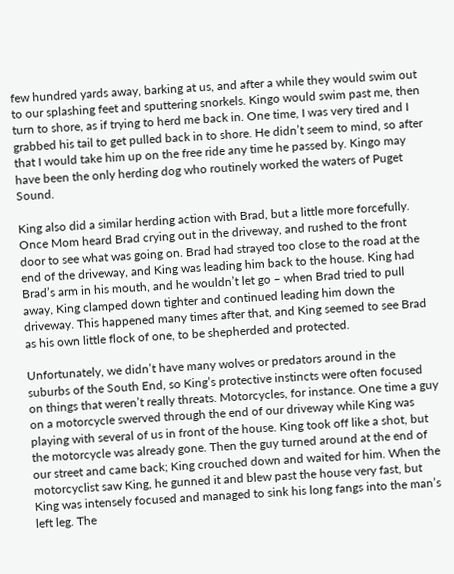few hundred yards away, barking at us, and after a while they would swim out to our splashing feet and sputtering snorkels. Kingo would swim past me, then turn to shore, as if trying to herd me back in. One time, I was very tired and I grabbed his tail to get pulled back in to shore. He didn’t seem to mind, so after that I would take him up on the free ride any time he passed by. Kingo may have been the only herding dog who routinely worked the waters of Puget Sound.

King also did a similar herding action with Brad, but a little more forcefully. Once Mom heard Brad crying out in the driveway, and rushed to the front door to see what was going on. Brad had strayed too close to the road at the end of the driveway, and King was leading him back to the house. King had Brad’s arm in his mouth, and he wouldn’t let go – when Brad tried to pull away, King clamped down tighter and continued leading him down the driveway. This happened many times after that, and King seemed to see Brad as his own little flock of one, to be shepherded and protected.

Unfortunately, we didn’t have many wolves or predators around in the suburbs of the South End, so King’s protective instincts were often focused on things that weren’t really threats. Motorcycles, for instance. One time a guy on a motorcycle swerved through the end of our driveway while King was playing with several of us in front of the house. King took off like a shot, but the motorcycle was already gone. Then the guy turned around at the end of our street and came back; King crouched down and waited for him. When the motorcyclist saw King, he gunned it and blew past the house very fast, but King was intensely focused and managed to sink his long fangs into the man’s left leg. The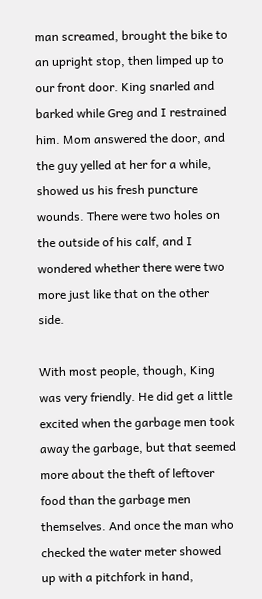man screamed, brought the bike to an upright stop, then limped up to our front door. King snarled and barked while Greg and I restrained him. Mom answered the door, and the guy yelled at her for a while, showed us his fresh puncture wounds. There were two holes on the outside of his calf, and I wondered whether there were two more just like that on the other side.

With most people, though, King was very friendly. He did get a little excited when the garbage men took away the garbage, but that seemed more about the theft of leftover food than the garbage men themselves. And once the man who checked the water meter showed up with a pitchfork in hand,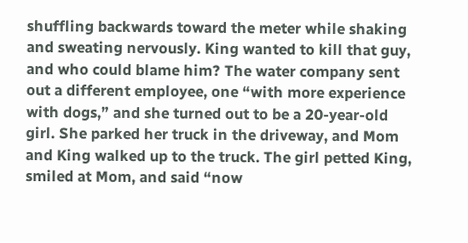shuffling backwards toward the meter while shaking and sweating nervously. King wanted to kill that guy, and who could blame him? The water company sent out a different employee, one “with more experience with dogs,” and she turned out to be a 20-year-old girl. She parked her truck in the driveway, and Mom and King walked up to the truck. The girl petted King, smiled at Mom, and said “now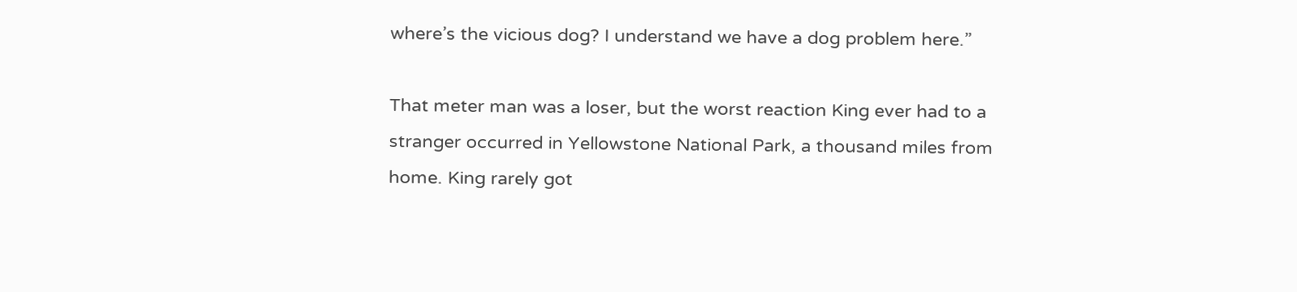where’s the vicious dog? I understand we have a dog problem here.”

That meter man was a loser, but the worst reaction King ever had to a stranger occurred in Yellowstone National Park, a thousand miles from home. King rarely got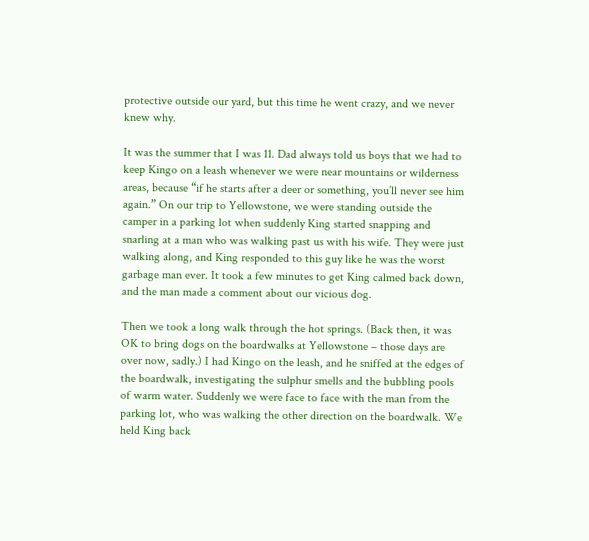protective outside our yard, but this time he went crazy, and we never knew why.

It was the summer that I was 11. Dad always told us boys that we had to keep Kingo on a leash whenever we were near mountains or wilderness areas, because “if he starts after a deer or something, you’ll never see him again.” On our trip to Yellowstone, we were standing outside the camper in a parking lot when suddenly King started snapping and snarling at a man who was walking past us with his wife. They were just walking along, and King responded to this guy like he was the worst garbage man ever. It took a few minutes to get King calmed back down, and the man made a comment about our vicious dog.

Then we took a long walk through the hot springs. (Back then, it was OK to bring dogs on the boardwalks at Yellowstone – those days are over now, sadly.) I had Kingo on the leash, and he sniffed at the edges of the boardwalk, investigating the sulphur smells and the bubbling pools of warm water. Suddenly we were face to face with the man from the parking lot, who was walking the other direction on the boardwalk. We held King back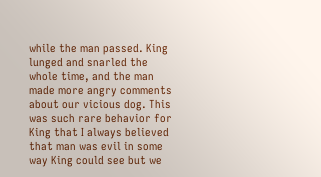while the man passed. King lunged and snarled the whole time, and the man made more angry comments about our vicious dog. This was such rare behavior for King that I always believed that man was evil in some way King could see but we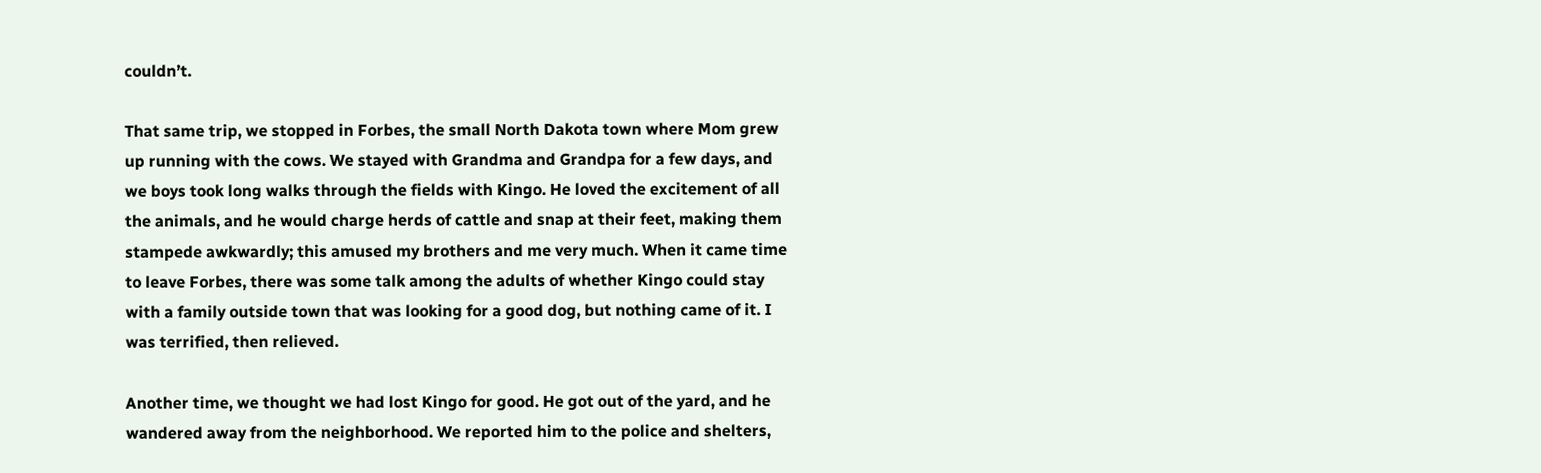couldn’t.

That same trip, we stopped in Forbes, the small North Dakota town where Mom grew up running with the cows. We stayed with Grandma and Grandpa for a few days, and we boys took long walks through the fields with Kingo. He loved the excitement of all the animals, and he would charge herds of cattle and snap at their feet, making them stampede awkwardly; this amused my brothers and me very much. When it came time to leave Forbes, there was some talk among the adults of whether Kingo could stay with a family outside town that was looking for a good dog, but nothing came of it. I was terrified, then relieved.

Another time, we thought we had lost Kingo for good. He got out of the yard, and he wandered away from the neighborhood. We reported him to the police and shelters,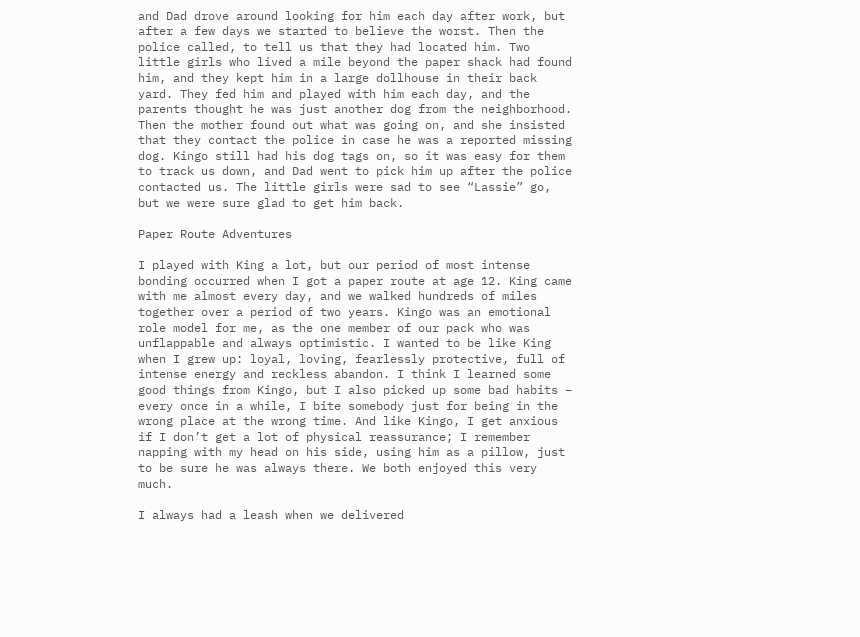and Dad drove around looking for him each day after work, but after a few days we started to believe the worst. Then the police called, to tell us that they had located him. Two little girls who lived a mile beyond the paper shack had found him, and they kept him in a large dollhouse in their back yard. They fed him and played with him each day, and the parents thought he was just another dog from the neighborhood. Then the mother found out what was going on, and she insisted that they contact the police in case he was a reported missing dog. Kingo still had his dog tags on, so it was easy for them to track us down, and Dad went to pick him up after the police contacted us. The little girls were sad to see “Lassie” go, but we were sure glad to get him back.

Paper Route Adventures

I played with King a lot, but our period of most intense bonding occurred when I got a paper route at age 12. King came with me almost every day, and we walked hundreds of miles together over a period of two years. Kingo was an emotional role model for me, as the one member of our pack who was unflappable and always optimistic. I wanted to be like King when I grew up: loyal, loving, fearlessly protective, full of intense energy and reckless abandon. I think I learned some good things from Kingo, but I also picked up some bad habits – every once in a while, I bite somebody just for being in the wrong place at the wrong time. And like Kingo, I get anxious if I don’t get a lot of physical reassurance; I remember napping with my head on his side, using him as a pillow, just to be sure he was always there. We both enjoyed this very much.

I always had a leash when we delivered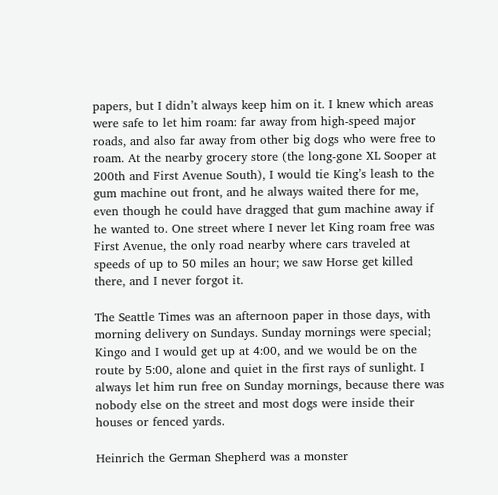papers, but I didn’t always keep him on it. I knew which areas were safe to let him roam: far away from high-speed major roads, and also far away from other big dogs who were free to roam. At the nearby grocery store (the long-gone XL Sooper at 200th and First Avenue South), I would tie King’s leash to the gum machine out front, and he always waited there for me, even though he could have dragged that gum machine away if he wanted to. One street where I never let King roam free was First Avenue, the only road nearby where cars traveled at speeds of up to 50 miles an hour; we saw Horse get killed there, and I never forgot it.

The Seattle Times was an afternoon paper in those days, with morning delivery on Sundays. Sunday mornings were special; Kingo and I would get up at 4:00, and we would be on the route by 5:00, alone and quiet in the first rays of sunlight. I always let him run free on Sunday mornings, because there was nobody else on the street and most dogs were inside their houses or fenced yards.

Heinrich the German Shepherd was a monster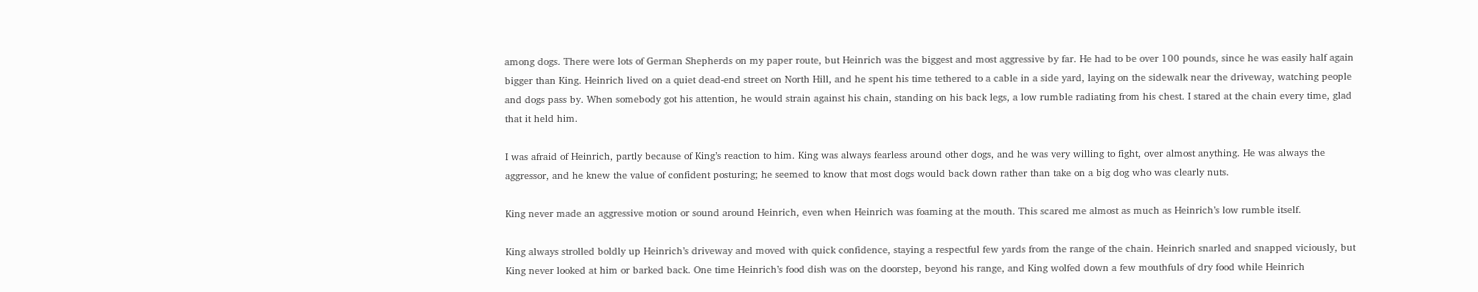among dogs. There were lots of German Shepherds on my paper route, but Heinrich was the biggest and most aggressive by far. He had to be over 100 pounds, since he was easily half again bigger than King. Heinrich lived on a quiet dead-end street on North Hill, and he spent his time tethered to a cable in a side yard, laying on the sidewalk near the driveway, watching people and dogs pass by. When somebody got his attention, he would strain against his chain, standing on his back legs, a low rumble radiating from his chest. I stared at the chain every time, glad that it held him.

I was afraid of Heinrich, partly because of King’s reaction to him. King was always fearless around other dogs, and he was very willing to fight, over almost anything. He was always the aggressor, and he knew the value of confident posturing; he seemed to know that most dogs would back down rather than take on a big dog who was clearly nuts.

King never made an aggressive motion or sound around Heinrich, even when Heinrich was foaming at the mouth. This scared me almost as much as Heinrich’s low rumble itself.

King always strolled boldly up Heinrich’s driveway and moved with quick confidence, staying a respectful few yards from the range of the chain. Heinrich snarled and snapped viciously, but King never looked at him or barked back. One time Heinrich’s food dish was on the doorstep, beyond his range, and King wolfed down a few mouthfuls of dry food while Heinrich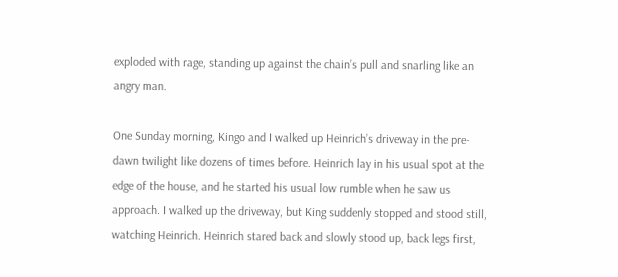exploded with rage, standing up against the chain’s pull and snarling like an angry man.

One Sunday morning, Kingo and I walked up Heinrich’s driveway in the pre-dawn twilight like dozens of times before. Heinrich lay in his usual spot at the edge of the house, and he started his usual low rumble when he saw us approach. I walked up the driveway, but King suddenly stopped and stood still, watching Heinrich. Heinrich stared back and slowly stood up, back legs first,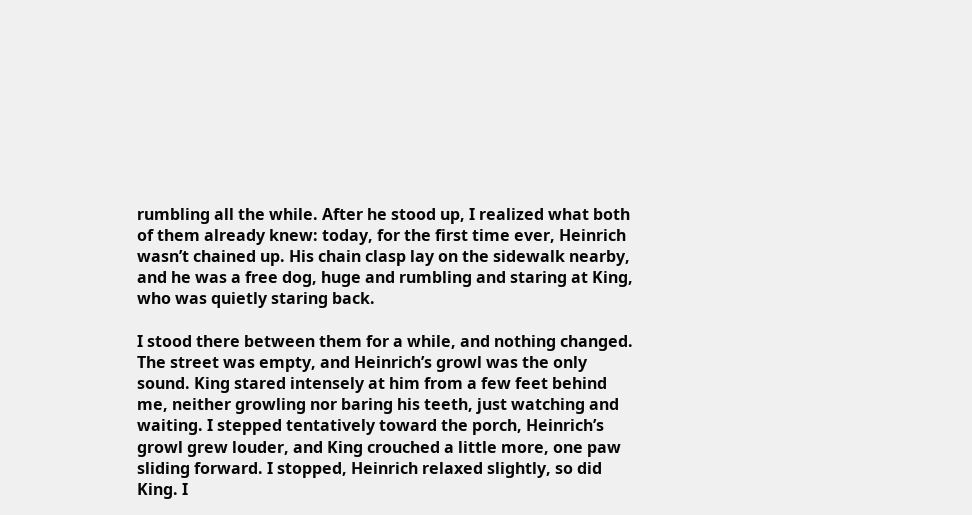rumbling all the while. After he stood up, I realized what both of them already knew: today, for the first time ever, Heinrich wasn’t chained up. His chain clasp lay on the sidewalk nearby, and he was a free dog, huge and rumbling and staring at King, who was quietly staring back.

I stood there between them for a while, and nothing changed. The street was empty, and Heinrich’s growl was the only sound. King stared intensely at him from a few feet behind me, neither growling nor baring his teeth, just watching and waiting. I stepped tentatively toward the porch, Heinrich’s growl grew louder, and King crouched a little more, one paw sliding forward. I stopped, Heinrich relaxed slightly, so did King. I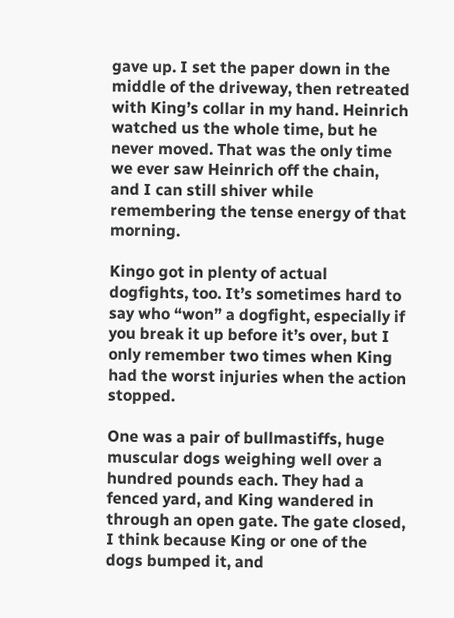gave up. I set the paper down in the middle of the driveway, then retreated with King’s collar in my hand. Heinrich watched us the whole time, but he never moved. That was the only time we ever saw Heinrich off the chain, and I can still shiver while remembering the tense energy of that morning.

Kingo got in plenty of actual dogfights, too. It’s sometimes hard to say who “won” a dogfight, especially if you break it up before it’s over, but I only remember two times when King had the worst injuries when the action stopped.

One was a pair of bullmastiffs, huge muscular dogs weighing well over a hundred pounds each. They had a fenced yard, and King wandered in through an open gate. The gate closed, I think because King or one of the dogs bumped it, and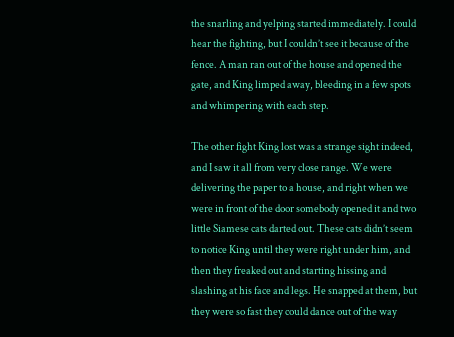the snarling and yelping started immediately. I could hear the fighting, but I couldn’t see it because of the fence. A man ran out of the house and opened the gate, and King limped away, bleeding in a few spots and whimpering with each step.

The other fight King lost was a strange sight indeed, and I saw it all from very close range. We were delivering the paper to a house, and right when we were in front of the door somebody opened it and two little Siamese cats darted out. These cats didn’t seem to notice King until they were right under him, and then they freaked out and starting hissing and slashing at his face and legs. He snapped at them, but they were so fast they could dance out of the way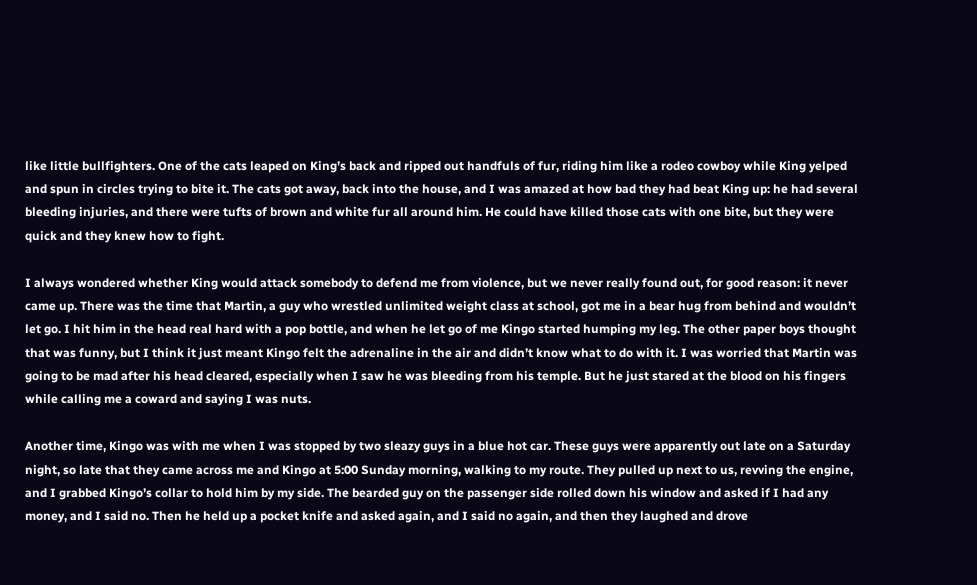like little bullfighters. One of the cats leaped on King’s back and ripped out handfuls of fur, riding him like a rodeo cowboy while King yelped and spun in circles trying to bite it. The cats got away, back into the house, and I was amazed at how bad they had beat King up: he had several bleeding injuries, and there were tufts of brown and white fur all around him. He could have killed those cats with one bite, but they were quick and they knew how to fight.

I always wondered whether King would attack somebody to defend me from violence, but we never really found out, for good reason: it never came up. There was the time that Martin, a guy who wrestled unlimited weight class at school, got me in a bear hug from behind and wouldn’t let go. I hit him in the head real hard with a pop bottle, and when he let go of me Kingo started humping my leg. The other paper boys thought that was funny, but I think it just meant Kingo felt the adrenaline in the air and didn’t know what to do with it. I was worried that Martin was going to be mad after his head cleared, especially when I saw he was bleeding from his temple. But he just stared at the blood on his fingers while calling me a coward and saying I was nuts.

Another time, Kingo was with me when I was stopped by two sleazy guys in a blue hot car. These guys were apparently out late on a Saturday night, so late that they came across me and Kingo at 5:00 Sunday morning, walking to my route. They pulled up next to us, revving the engine, and I grabbed Kingo’s collar to hold him by my side. The bearded guy on the passenger side rolled down his window and asked if I had any money, and I said no. Then he held up a pocket knife and asked again, and I said no again, and then they laughed and drove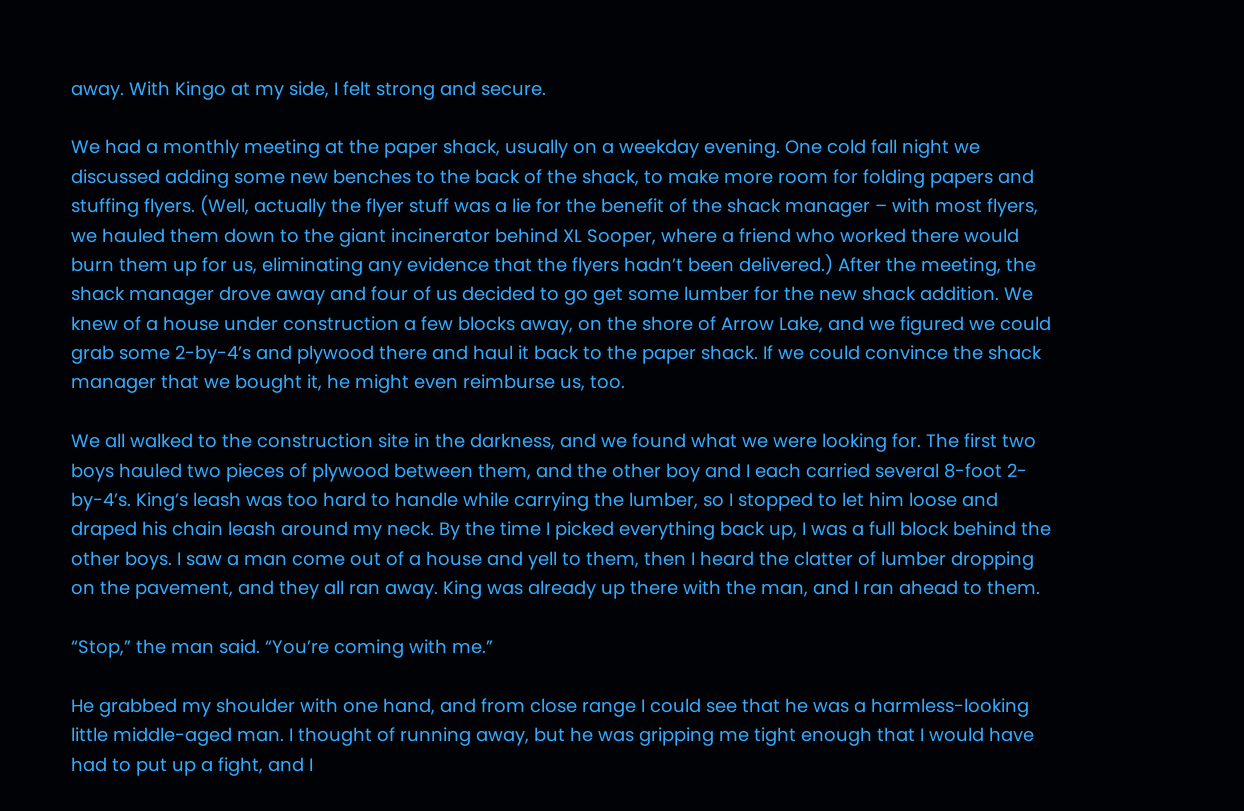away. With Kingo at my side, I felt strong and secure.

We had a monthly meeting at the paper shack, usually on a weekday evening. One cold fall night we discussed adding some new benches to the back of the shack, to make more room for folding papers and stuffing flyers. (Well, actually the flyer stuff was a lie for the benefit of the shack manager – with most flyers, we hauled them down to the giant incinerator behind XL Sooper, where a friend who worked there would burn them up for us, eliminating any evidence that the flyers hadn’t been delivered.) After the meeting, the shack manager drove away and four of us decided to go get some lumber for the new shack addition. We knew of a house under construction a few blocks away, on the shore of Arrow Lake, and we figured we could grab some 2-by-4’s and plywood there and haul it back to the paper shack. If we could convince the shack manager that we bought it, he might even reimburse us, too.

We all walked to the construction site in the darkness, and we found what we were looking for. The first two boys hauled two pieces of plywood between them, and the other boy and I each carried several 8-foot 2-by-4’s. King’s leash was too hard to handle while carrying the lumber, so I stopped to let him loose and draped his chain leash around my neck. By the time I picked everything back up, I was a full block behind the other boys. I saw a man come out of a house and yell to them, then I heard the clatter of lumber dropping on the pavement, and they all ran away. King was already up there with the man, and I ran ahead to them.

“Stop,” the man said. “You’re coming with me.”

He grabbed my shoulder with one hand, and from close range I could see that he was a harmless-looking little middle-aged man. I thought of running away, but he was gripping me tight enough that I would have had to put up a fight, and I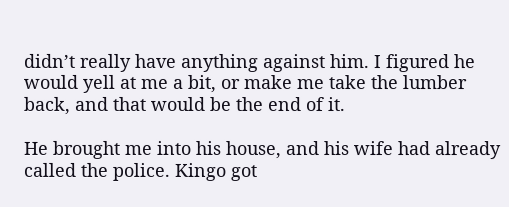didn’t really have anything against him. I figured he would yell at me a bit, or make me take the lumber back, and that would be the end of it.

He brought me into his house, and his wife had already called the police. Kingo got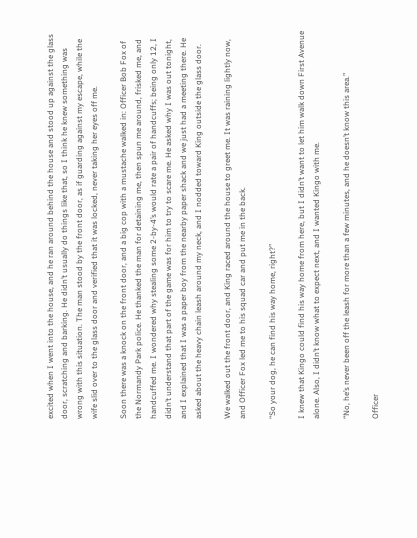excited when I went into the house, and he ran around behind the house and stood up against the glass door, scratching and barking. He didn’t usually do things like that, so I think he knew something was wrong with this situation. The man stood by the front door, as if guarding against my escape, while the wife slid over to the glass door and verified that it was locked, never taking her eyes off me.

Soon there was a knock on the front door, and a big cop with a mustache walked in: Officer Bob Fox of the Normandy Park police. He thanked the man for detaining me, then spun me around, frisked me, and handcuffed me. I wondered why stealing some 2-by-4’s would rate a pair of handcuffs; being only 12, I didn’t understand that part of the game was for him to try to scare me. He asked why I was out tonight, and I explained that I was a paper boy from the nearby paper shack and we just had a meeting there. He asked about the heavy chain leash around my neck, and I nodded toward King outside the glass door.

We walked out the front door, and King raced around the house to greet me. It was raining lightly now, and Officer Fox led me to his squad car and put me in the back.

“So your dog, he can find his way home, right?”

I knew that Kingo could find his way home from here, but I didn’t want to let him walk down First Avenue alone. Also, I didn’t know what to expect next, and I wanted Kingo with me.

“No, he’s never been off the leash for more than a few minutes, and he doesn’t know this area.”

Officer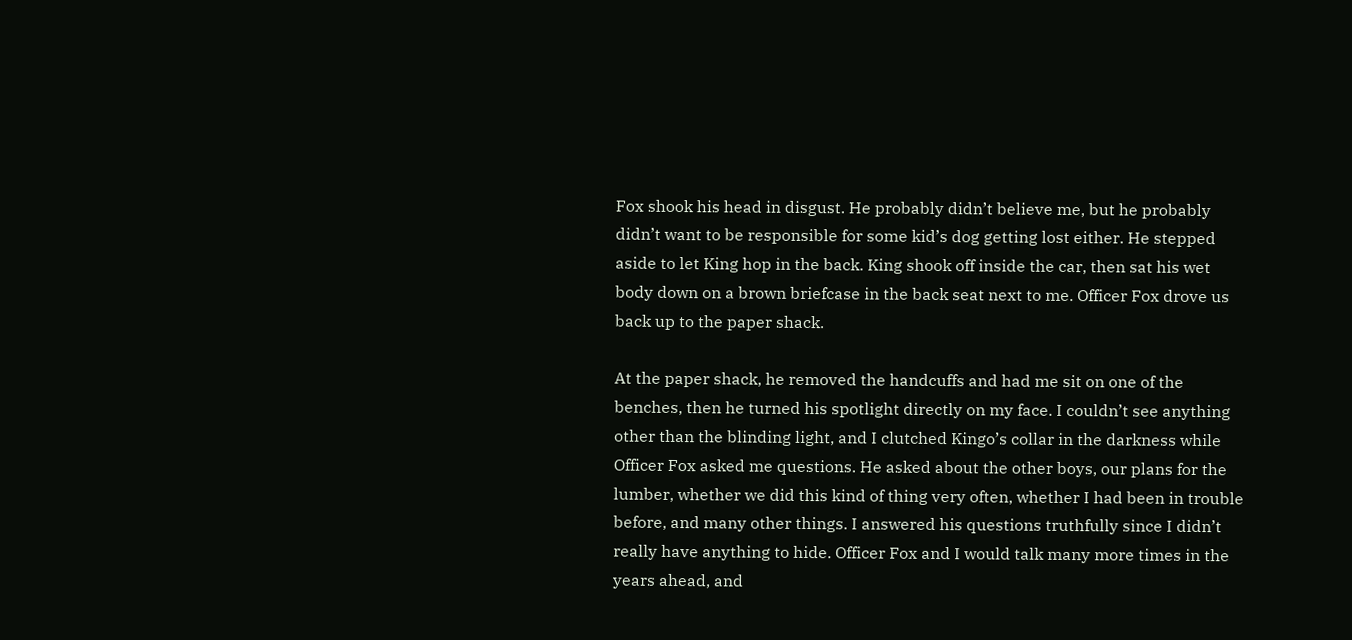Fox shook his head in disgust. He probably didn’t believe me, but he probably didn’t want to be responsible for some kid’s dog getting lost either. He stepped aside to let King hop in the back. King shook off inside the car, then sat his wet body down on a brown briefcase in the back seat next to me. Officer Fox drove us back up to the paper shack.

At the paper shack, he removed the handcuffs and had me sit on one of the benches, then he turned his spotlight directly on my face. I couldn’t see anything other than the blinding light, and I clutched Kingo’s collar in the darkness while Officer Fox asked me questions. He asked about the other boys, our plans for the lumber, whether we did this kind of thing very often, whether I had been in trouble before, and many other things. I answered his questions truthfully since I didn’t really have anything to hide. Officer Fox and I would talk many more times in the years ahead, and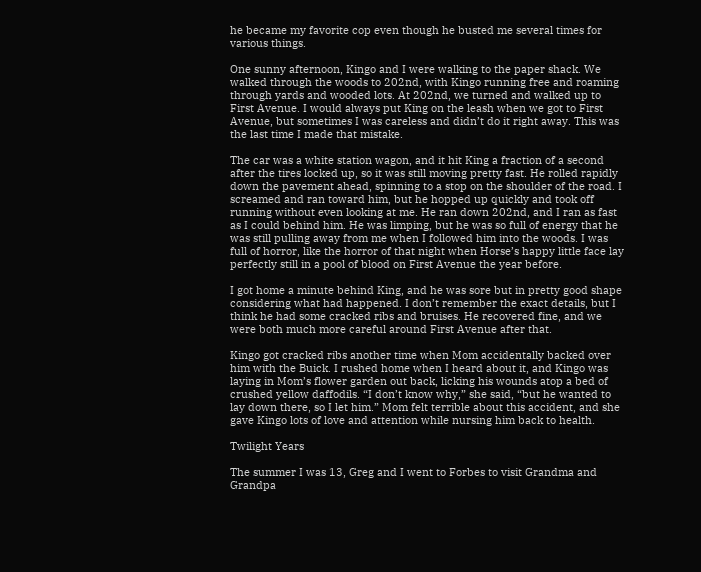he became my favorite cop even though he busted me several times for various things.

One sunny afternoon, Kingo and I were walking to the paper shack. We walked through the woods to 202nd, with Kingo running free and roaming through yards and wooded lots. At 202nd, we turned and walked up to First Avenue. I would always put King on the leash when we got to First Avenue, but sometimes I was careless and didn’t do it right away. This was the last time I made that mistake.

The car was a white station wagon, and it hit King a fraction of a second after the tires locked up, so it was still moving pretty fast. He rolled rapidly down the pavement ahead, spinning to a stop on the shoulder of the road. I screamed and ran toward him, but he hopped up quickly and took off running without even looking at me. He ran down 202nd, and I ran as fast as I could behind him. He was limping, but he was so full of energy that he was still pulling away from me when I followed him into the woods. I was full of horror, like the horror of that night when Horse’s happy little face lay perfectly still in a pool of blood on First Avenue the year before.

I got home a minute behind King, and he was sore but in pretty good shape considering what had happened. I don’t remember the exact details, but I think he had some cracked ribs and bruises. He recovered fine, and we were both much more careful around First Avenue after that.

Kingo got cracked ribs another time when Mom accidentally backed over him with the Buick. I rushed home when I heard about it, and Kingo was laying in Mom’s flower garden out back, licking his wounds atop a bed of crushed yellow daffodils. “I don’t know why,” she said, “but he wanted to lay down there, so I let him.” Mom felt terrible about this accident, and she gave Kingo lots of love and attention while nursing him back to health.

Twilight Years

The summer I was 13, Greg and I went to Forbes to visit Grandma and Grandpa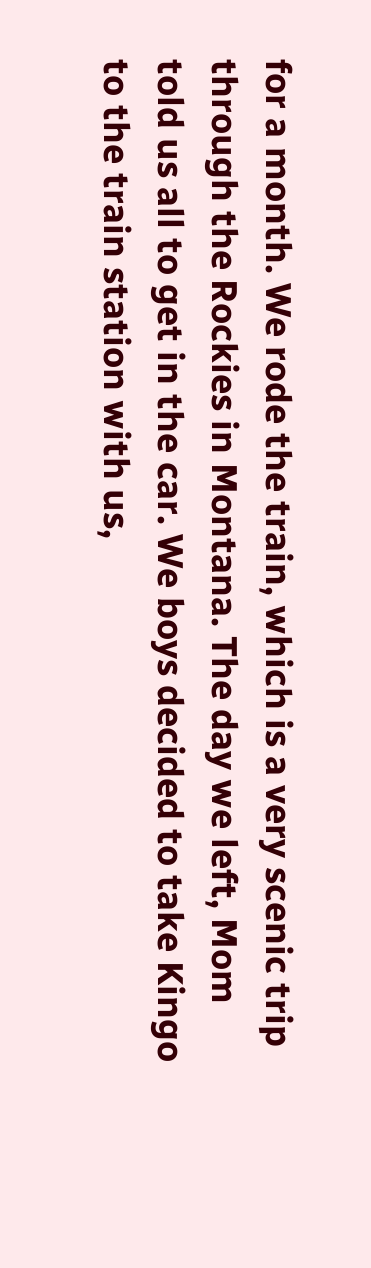for a month. We rode the train, which is a very scenic trip through the Rockies in Montana. The day we left, Mom told us all to get in the car. We boys decided to take Kingo to the train station with us,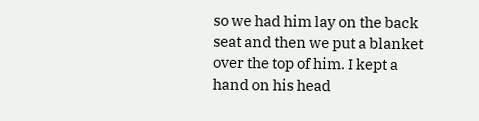so we had him lay on the back seat and then we put a blanket over the top of him. I kept a hand on his head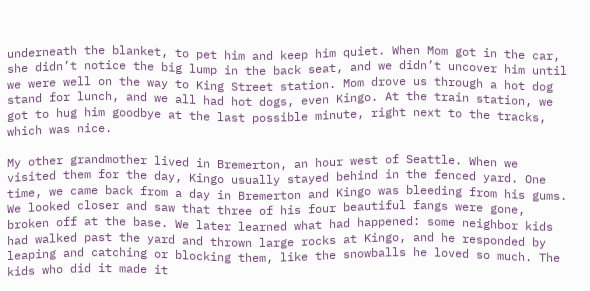underneath the blanket, to pet him and keep him quiet. When Mom got in the car, she didn’t notice the big lump in the back seat, and we didn’t uncover him until we were well on the way to King Street station. Mom drove us through a hot dog stand for lunch, and we all had hot dogs, even Kingo. At the train station, we got to hug him goodbye at the last possible minute, right next to the tracks, which was nice.

My other grandmother lived in Bremerton, an hour west of Seattle. When we visited them for the day, Kingo usually stayed behind in the fenced yard. One time, we came back from a day in Bremerton and Kingo was bleeding from his gums. We looked closer and saw that three of his four beautiful fangs were gone, broken off at the base. We later learned what had happened: some neighbor kids had walked past the yard and thrown large rocks at Kingo, and he responded by leaping and catching or blocking them, like the snowballs he loved so much. The kids who did it made it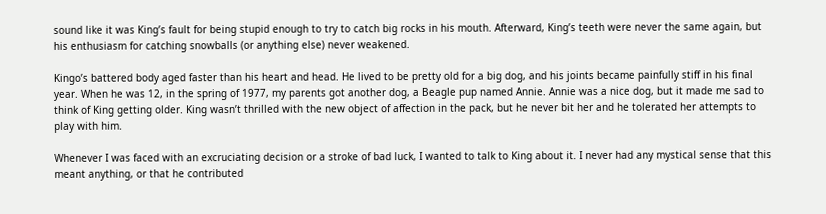sound like it was King’s fault for being stupid enough to try to catch big rocks in his mouth. Afterward, King’s teeth were never the same again, but his enthusiasm for catching snowballs (or anything else) never weakened.

Kingo’s battered body aged faster than his heart and head. He lived to be pretty old for a big dog, and his joints became painfully stiff in his final year. When he was 12, in the spring of 1977, my parents got another dog, a Beagle pup named Annie. Annie was a nice dog, but it made me sad to think of King getting older. King wasn’t thrilled with the new object of affection in the pack, but he never bit her and he tolerated her attempts to play with him.

Whenever I was faced with an excruciating decision or a stroke of bad luck, I wanted to talk to King about it. I never had any mystical sense that this meant anything, or that he contributed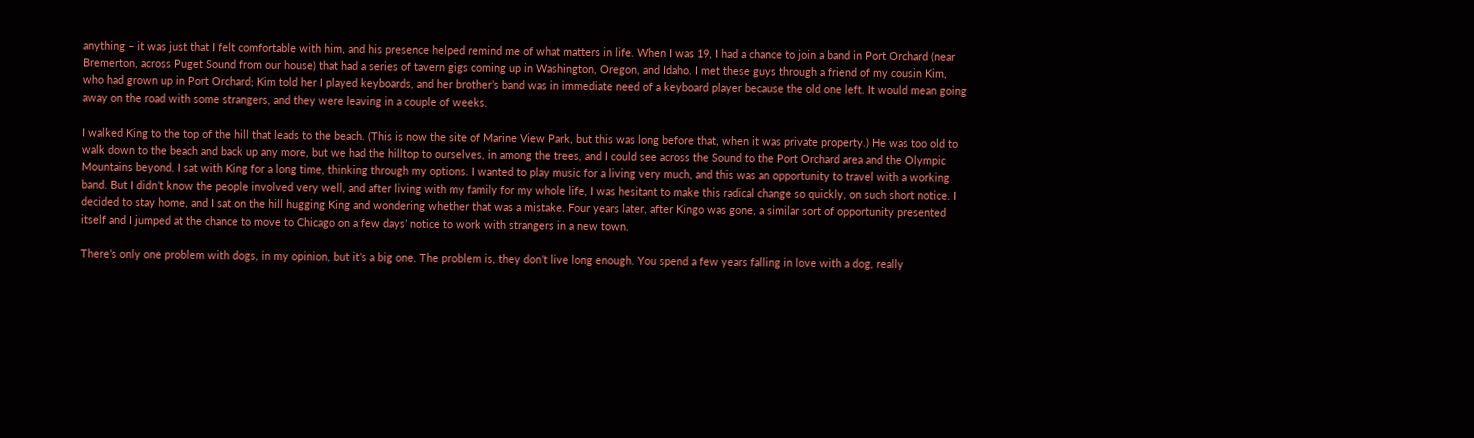anything – it was just that I felt comfortable with him, and his presence helped remind me of what matters in life. When I was 19, I had a chance to join a band in Port Orchard (near Bremerton, across Puget Sound from our house) that had a series of tavern gigs coming up in Washington, Oregon, and Idaho. I met these guys through a friend of my cousin Kim, who had grown up in Port Orchard; Kim told her I played keyboards, and her brother’s band was in immediate need of a keyboard player because the old one left. It would mean going away on the road with some strangers, and they were leaving in a couple of weeks.

I walked King to the top of the hill that leads to the beach. (This is now the site of Marine View Park, but this was long before that, when it was private property.) He was too old to walk down to the beach and back up any more, but we had the hilltop to ourselves, in among the trees, and I could see across the Sound to the Port Orchard area and the Olympic Mountains beyond. I sat with King for a long time, thinking through my options. I wanted to play music for a living very much, and this was an opportunity to travel with a working band. But I didn’t know the people involved very well, and after living with my family for my whole life, I was hesitant to make this radical change so quickly, on such short notice. I decided to stay home, and I sat on the hill hugging King and wondering whether that was a mistake. Four years later, after Kingo was gone, a similar sort of opportunity presented itself and I jumped at the chance to move to Chicago on a few days’ notice to work with strangers in a new town.

There’s only one problem with dogs, in my opinion, but it’s a big one. The problem is, they don’t live long enough. You spend a few years falling in love with a dog, really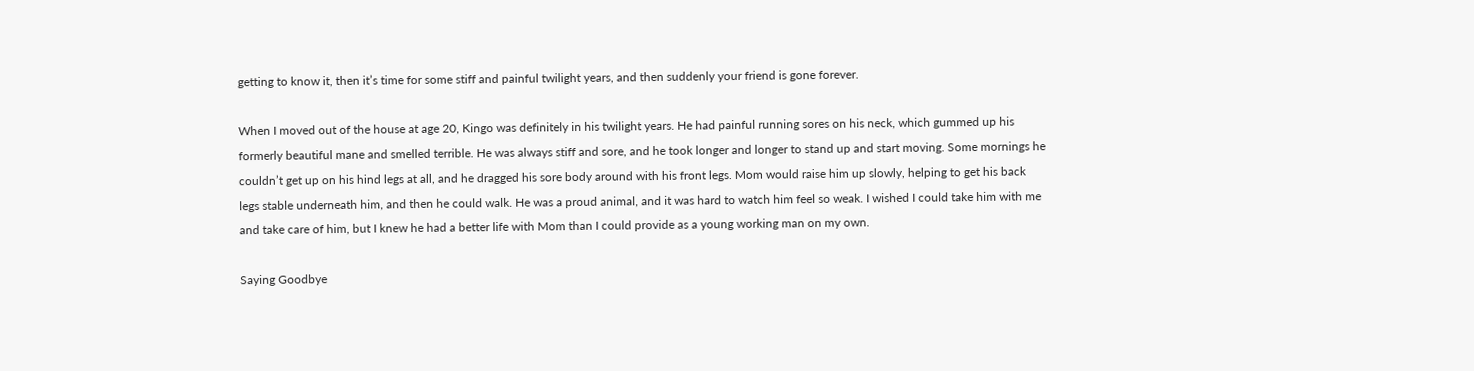getting to know it, then it’s time for some stiff and painful twilight years, and then suddenly your friend is gone forever.

When I moved out of the house at age 20, Kingo was definitely in his twilight years. He had painful running sores on his neck, which gummed up his formerly beautiful mane and smelled terrible. He was always stiff and sore, and he took longer and longer to stand up and start moving. Some mornings he couldn’t get up on his hind legs at all, and he dragged his sore body around with his front legs. Mom would raise him up slowly, helping to get his back legs stable underneath him, and then he could walk. He was a proud animal, and it was hard to watch him feel so weak. I wished I could take him with me and take care of him, but I knew he had a better life with Mom than I could provide as a young working man on my own.

Saying Goodbye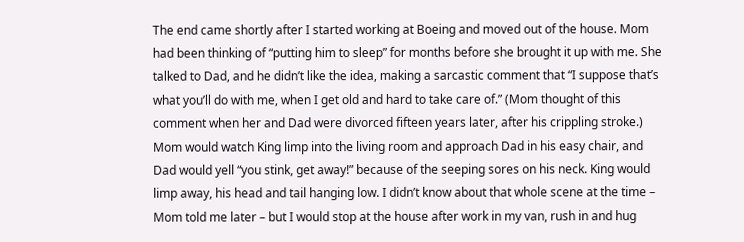The end came shortly after I started working at Boeing and moved out of the house. Mom had been thinking of “putting him to sleep” for months before she brought it up with me. She talked to Dad, and he didn’t like the idea, making a sarcastic comment that “I suppose that’s what you’ll do with me, when I get old and hard to take care of.” (Mom thought of this comment when her and Dad were divorced fifteen years later, after his crippling stroke.) Mom would watch King limp into the living room and approach Dad in his easy chair, and Dad would yell “you stink, get away!” because of the seeping sores on his neck. King would limp away, his head and tail hanging low. I didn’t know about that whole scene at the time – Mom told me later – but I would stop at the house after work in my van, rush in and hug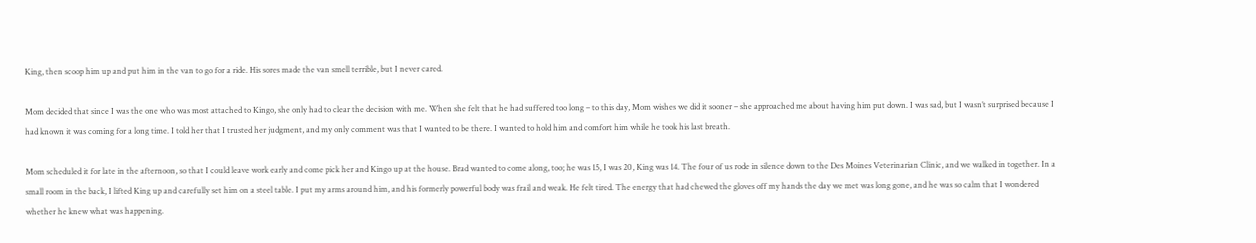King, then scoop him up and put him in the van to go for a ride. His sores made the van smell terrible, but I never cared.

Mom decided that since I was the one who was most attached to Kingo, she only had to clear the decision with me. When she felt that he had suffered too long – to this day, Mom wishes we did it sooner – she approached me about having him put down. I was sad, but I wasn’t surprised because I had known it was coming for a long time. I told her that I trusted her judgment, and my only comment was that I wanted to be there. I wanted to hold him and comfort him while he took his last breath.

Mom scheduled it for late in the afternoon, so that I could leave work early and come pick her and Kingo up at the house. Brad wanted to come along, too; he was 15, I was 20, King was 14. The four of us rode in silence down to the Des Moines Veterinarian Clinic, and we walked in together. In a small room in the back, I lifted King up and carefully set him on a steel table. I put my arms around him, and his formerly powerful body was frail and weak. He felt tired. The energy that had chewed the gloves off my hands the day we met was long gone, and he was so calm that I wondered whether he knew what was happening.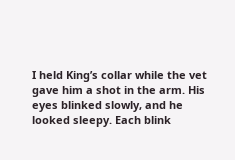I held King’s collar while the vet gave him a shot in the arm. His eyes blinked slowly, and he looked sleepy. Each blink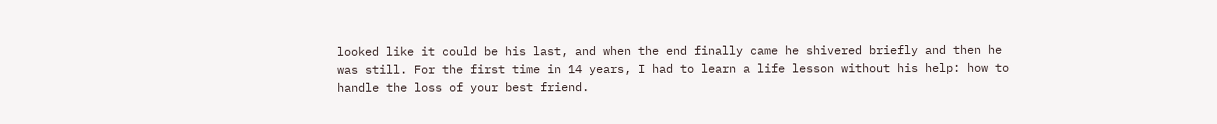looked like it could be his last, and when the end finally came he shivered briefly and then he was still. For the first time in 14 years, I had to learn a life lesson without his help: how to handle the loss of your best friend.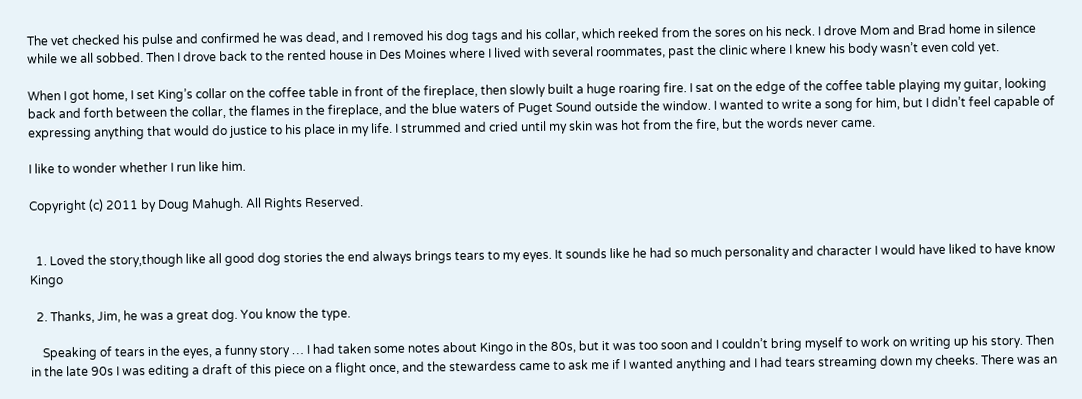The vet checked his pulse and confirmed he was dead, and I removed his dog tags and his collar, which reeked from the sores on his neck. I drove Mom and Brad home in silence while we all sobbed. Then I drove back to the rented house in Des Moines where I lived with several roommates, past the clinic where I knew his body wasn’t even cold yet.

When I got home, I set King’s collar on the coffee table in front of the fireplace, then slowly built a huge roaring fire. I sat on the edge of the coffee table playing my guitar, looking back and forth between the collar, the flames in the fireplace, and the blue waters of Puget Sound outside the window. I wanted to write a song for him, but I didn’t feel capable of expressing anything that would do justice to his place in my life. I strummed and cried until my skin was hot from the fire, but the words never came.

I like to wonder whether I run like him.

Copyright (c) 2011 by Doug Mahugh. All Rights Reserved.


  1. Loved the story,though like all good dog stories the end always brings tears to my eyes. It sounds like he had so much personality and character I would have liked to have know Kingo

  2. Thanks, Jim, he was a great dog. You know the type.

    Speaking of tears in the eyes, a funny story … I had taken some notes about Kingo in the 80s, but it was too soon and I couldn’t bring myself to work on writing up his story. Then in the late 90s I was editing a draft of this piece on a flight once, and the stewardess came to ask me if I wanted anything and I had tears streaming down my cheeks. There was an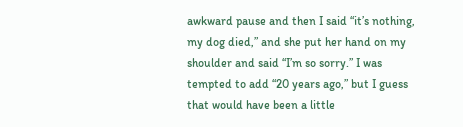awkward pause and then I said “it’s nothing, my dog died,” and she put her hand on my shoulder and said “I’m so sorry.” I was tempted to add “20 years ago,” but I guess that would have been a little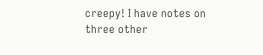creepy! I have notes on three other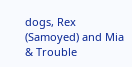dogs, Rex (Samoyed) and Mia & Trouble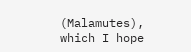(Malamutes), which I hope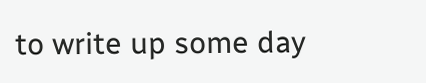to write up some day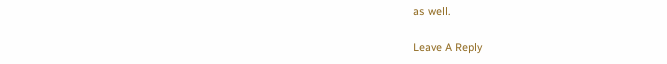as well.

Leave A Reply